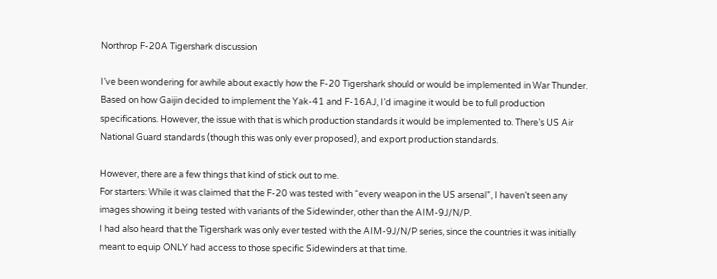Northrop F-20A Tigershark discussion

I’ve been wondering for awhile about exactly how the F-20 Tigershark should or would be implemented in War Thunder.
Based on how Gaijin decided to implement the Yak-41 and F-16AJ, I’d imagine it would be to full production specifications. However, the issue with that is which production standards it would be implemented to. There’s US Air National Guard standards (though this was only ever proposed), and export production standards.

However, there are a few things that kind of stick out to me.
For starters: While it was claimed that the F-20 was tested with “every weapon in the US arsenal”, I haven’t seen any images showing it being tested with variants of the Sidewinder, other than the AIM-9J/N/P.
I had also heard that the Tigershark was only ever tested with the AIM-9J/N/P series, since the countries it was initially meant to equip ONLY had access to those specific Sidewinders at that time.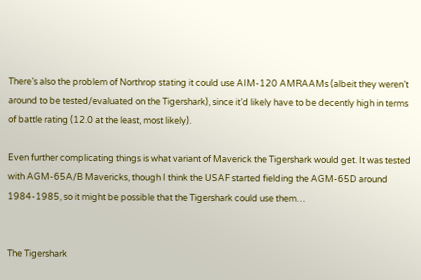There’s also the problem of Northrop stating it could use AIM-120 AMRAAMs (albeit they weren’t around to be tested/evaluated on the Tigershark), since it’d likely have to be decently high in terms of battle rating (12.0 at the least, most likely).

Even further complicating things is what variant of Maverick the Tigershark would get. It was tested with AGM-65A/B Mavericks, though I think the USAF started fielding the AGM-65D around 1984-1985, so it might be possible that the Tigershark could use them…


The Tigershark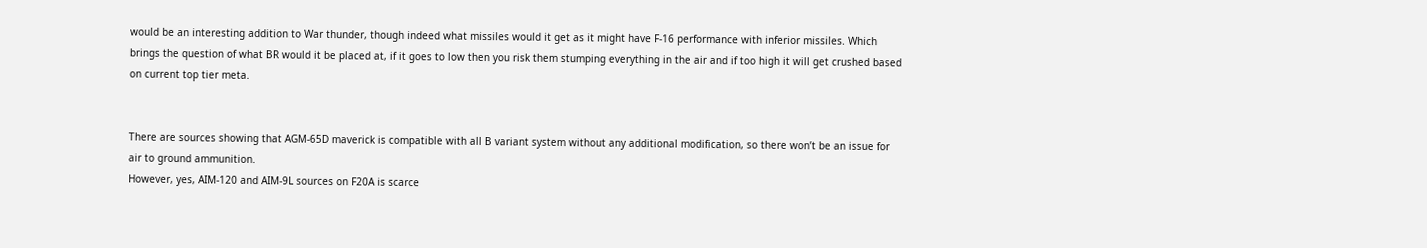would be an interesting addition to War thunder, though indeed what missiles would it get as it might have F-16 performance with inferior missiles. Which brings the question of what BR would it be placed at, if it goes to low then you risk them stumping everything in the air and if too high it will get crushed based on current top tier meta.


There are sources showing that AGM-65D maverick is compatible with all B variant system without any additional modification, so there won’t be an issue for air to ground ammunition.
However, yes, AIM-120 and AIM-9L sources on F20A is scarce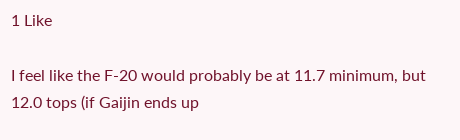1 Like

I feel like the F-20 would probably be at 11.7 minimum, but 12.0 tops (if Gaijin ends up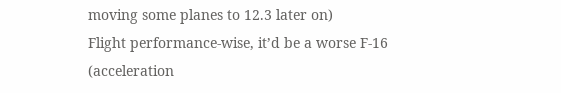moving some planes to 12.3 later on)
Flight performance-wise, it’d be a worse F-16 (acceleration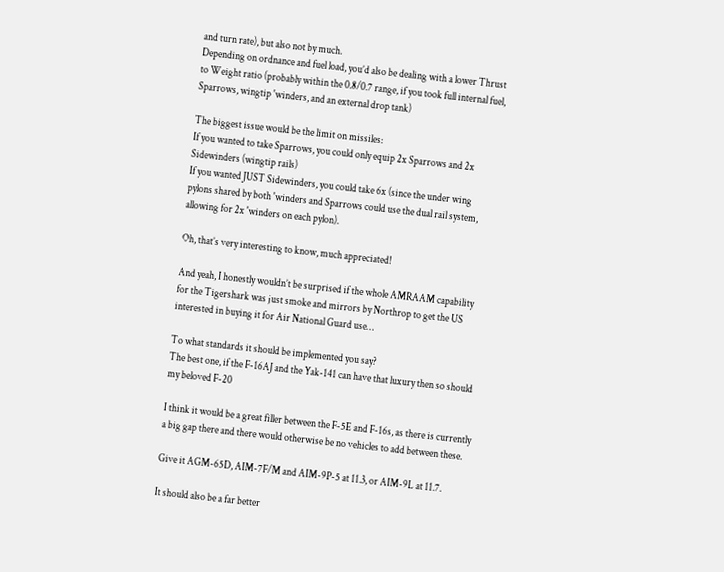and turn rate), but also not by much.
Depending on ordnance and fuel load, you’d also be dealing with a lower Thrust to Weight ratio (probably within the 0.8/0.7 range, if you took full internal fuel, Sparrows, wingtip 'winders, and an external drop tank)

The biggest issue would be the limit on missiles:
If you wanted to take Sparrows, you could only equip 2x Sparrows and 2x Sidewinders (wingtip rails)
If you wanted JUST Sidewinders, you could take 6x (since the under wing pylons shared by both 'winders and Sparrows could use the dual rail system, allowing for 2x 'winders on each pylon).

Oh, that’s very interesting to know, much appreciated!

And yeah, I honestly wouldn’t be surprised if the whole AMRAAM capability for the Tigershark was just smoke and mirrors by Northrop to get the US interested in buying it for Air National Guard use…

To what standards it should be implemented you say?
The best one, if the F-16AJ and the Yak-141 can have that luxury then so should my beloved F-20

I think it would be a great filler between the F-5E and F-16s, as there is currently a big gap there and there would otherwise be no vehicles to add between these.

Give it AGM-65D, AIM-7F/M and AIM-9P-5 at 11.3, or AIM-9L at 11.7.

It should also be a far better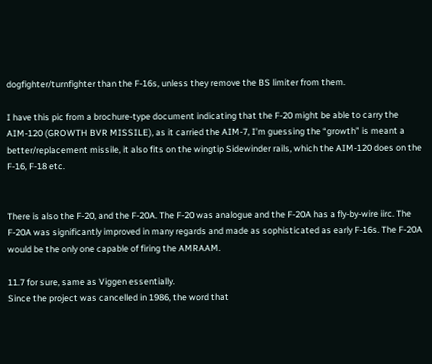dogfighter/turnfighter than the F-16s, unless they remove the BS limiter from them.

I have this pic from a brochure-type document indicating that the F-20 might be able to carry the AIM-120 (GROWTH BVR MISSILE), as it carried the AIM-7, I’m guessing the “growth” is meant a better/replacement missile, it also fits on the wingtip Sidewinder rails, which the AIM-120 does on the F-16, F-18 etc.


There is also the F-20, and the F-20A. The F-20 was analogue and the F-20A has a fly-by-wire iirc. The F-20A was significantly improved in many regards and made as sophisticated as early F-16s. The F-20A would be the only one capable of firing the AMRAAM.

11.7 for sure, same as Viggen essentially.
Since the project was cancelled in 1986, the word that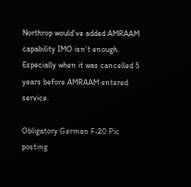Northrop would’ve added AMRAAM capability IMO isn’t enough. Especially when it was cancelled 5 years before AMRAAM entered service.

Obligatory German F-20 Pic posting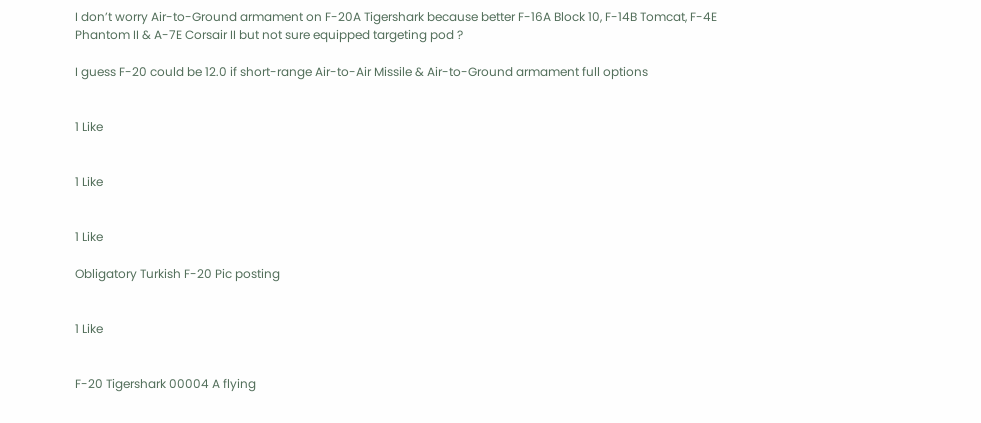I don’t worry Air-to-Ground armament on F-20A Tigershark because better F-16A Block 10, F-14B Tomcat, F-4E Phantom II & A-7E Corsair II but not sure equipped targeting pod ?

I guess F-20 could be 12.0 if short-range Air-to-Air Missile & Air-to-Ground armament full options


1 Like


1 Like


1 Like

Obligatory Turkish F-20 Pic posting


1 Like


F-20 Tigershark 00004 A flying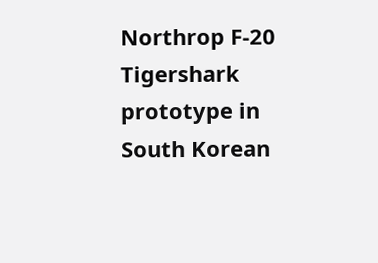Northrop F-20 Tigershark prototype in South Korean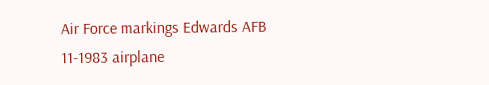Air Force markings Edwards AFB 11-1983 airplane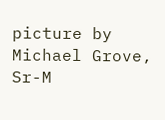picture by Michael Grove, Sr-M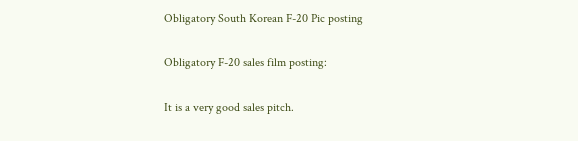Obligatory South Korean F-20 Pic posting

Obligatory F-20 sales film posting:

It is a very good sales pitch.